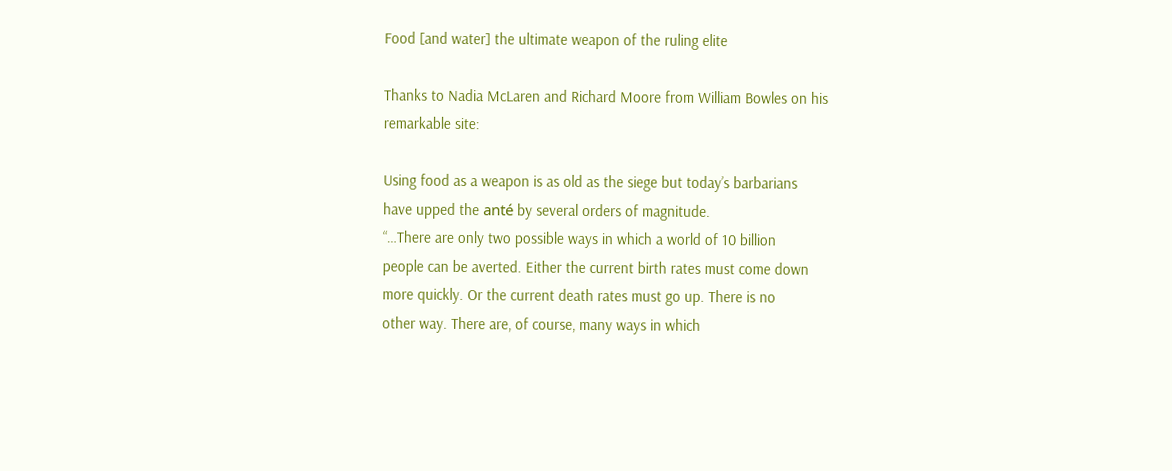Food [and water] the ultimate weapon of the ruling elite

Thanks to Nadia McLaren and Richard Moore from William Bowles on his remarkable site:

Using food as a weapon is as old as the siege but today’s barbarians
have upped the anté by several orders of magnitude.
“…There are only two possible ways in which a world of 10 billion
people can be averted. Either the current birth rates must come down
more quickly. Or the current death rates must go up. There is no
other way. There are, of course, many ways in which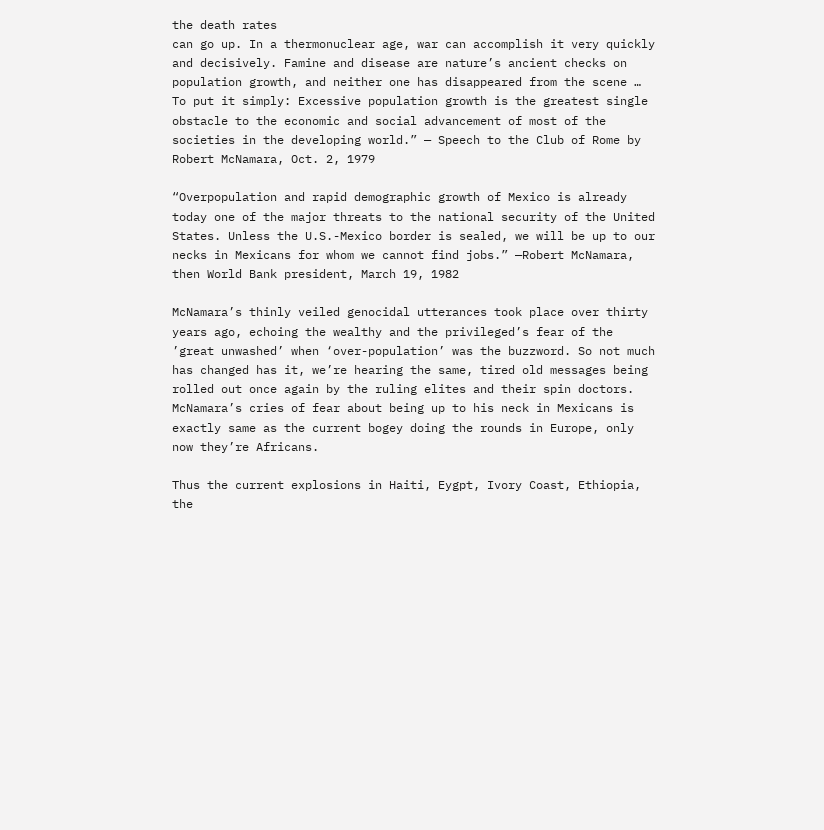the death rates
can go up. In a thermonuclear age, war can accomplish it very quickly
and decisively. Famine and disease are nature’s ancient checks on
population growth, and neither one has disappeared from the scene …
To put it simply: Excessive population growth is the greatest single
obstacle to the economic and social advancement of most of the
societies in the developing world.” — Speech to the Club of Rome by
Robert McNamara, Oct. 2, 1979

“Overpopulation and rapid demographic growth of Mexico is already
today one of the major threats to the national security of the United
States. Unless the U.S.-Mexico border is sealed, we will be up to our
necks in Mexicans for whom we cannot find jobs.” —Robert McNamara,
then World Bank president, March 19, 1982

McNamara’s thinly veiled genocidal utterances took place over thirty
years ago, echoing the wealthy and the privileged’s fear of the
’great unwashed’ when ‘over-population’ was the buzzword. So not much
has changed has it, we’re hearing the same, tired old messages being
rolled out once again by the ruling elites and their spin doctors.
McNamara’s cries of fear about being up to his neck in Mexicans is
exactly same as the current bogey doing the rounds in Europe, only
now they’re Africans.

Thus the current explosions in Haiti, Eygpt, Ivory Coast, Ethiopia,
the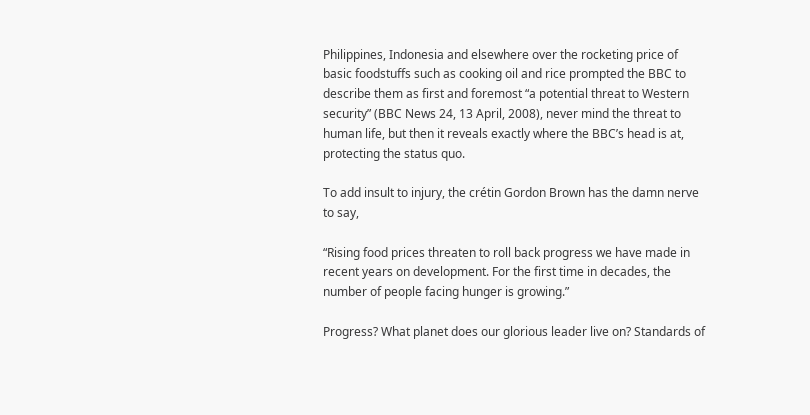Philippines, Indonesia and elsewhere over the rocketing price of
basic foodstuffs such as cooking oil and rice prompted the BBC to
describe them as first and foremost “a potential threat to Western
security” (BBC News 24, 13 April, 2008), never mind the threat to
human life, but then it reveals exactly where the BBC’s head is at,
protecting the status quo.

To add insult to injury, the crétin Gordon Brown has the damn nerve
to say,

“Rising food prices threaten to roll back progress we have made in
recent years on development. For the first time in decades, the
number of people facing hunger is growing.”

Progress? What planet does our glorious leader live on? Standards of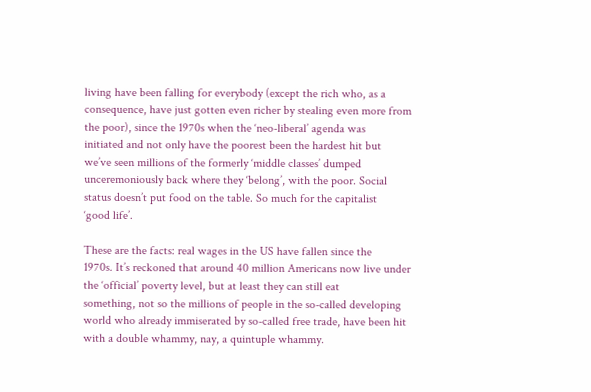living have been falling for everybody (except the rich who, as a
consequence, have just gotten even richer by stealing even more from
the poor), since the 1970s when the ‘neo-liberal’ agenda was
initiated and not only have the poorest been the hardest hit but
we’ve seen millions of the formerly ‘middle classes’ dumped
unceremoniously back where they ‘belong’, with the poor. Social
status doesn’t put food on the table. So much for the capitalist
‘good life’.

These are the facts: real wages in the US have fallen since the
1970s. It’s reckoned that around 40 million Americans now live under
the ‘official’ poverty level, but at least they can still eat
something, not so the millions of people in the so-called developing
world who already immiserated by so-called free trade, have been hit
with a double whammy, nay, a quintuple whammy.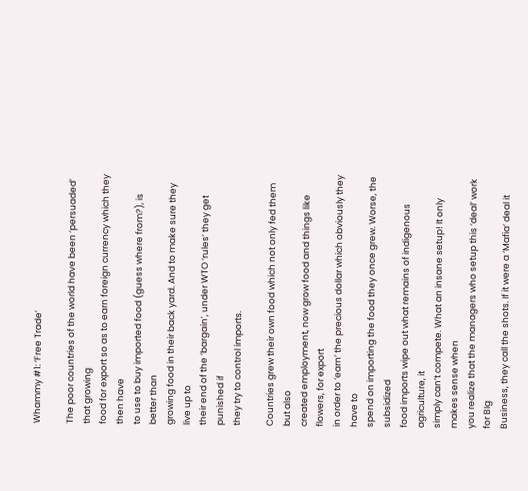Whammy #1: ‘Free Trade’

The poor countries of the world have been ‘persuaded’ that growing
food for export so as to earn foreign currency which they then have
to use to buy imported food (guess where from?), is better than
growing food in their back yard. And to make sure they live up to
their end of the ‘bargain’, under WTO ‘rules’ they get punished if
they try to control imports.

Countries grew their own food which not only fed them but also
created employment, now grow food and things like flowers, for export
in order to ‘earn’ the precious dollar which obviously they have to
spend on importing the food they once grew. Worse, the subsidized
food imports wipe out what remains of indigenous agriculture, it
simply can’t compete. What an insane setup! It only makes sense when
you realize that the managers who setup this ‘deal’ work for BIg
Business, they call the shots. If it were a ‘Mafia’ deal it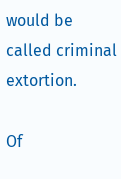would be
called criminal extortion.

Of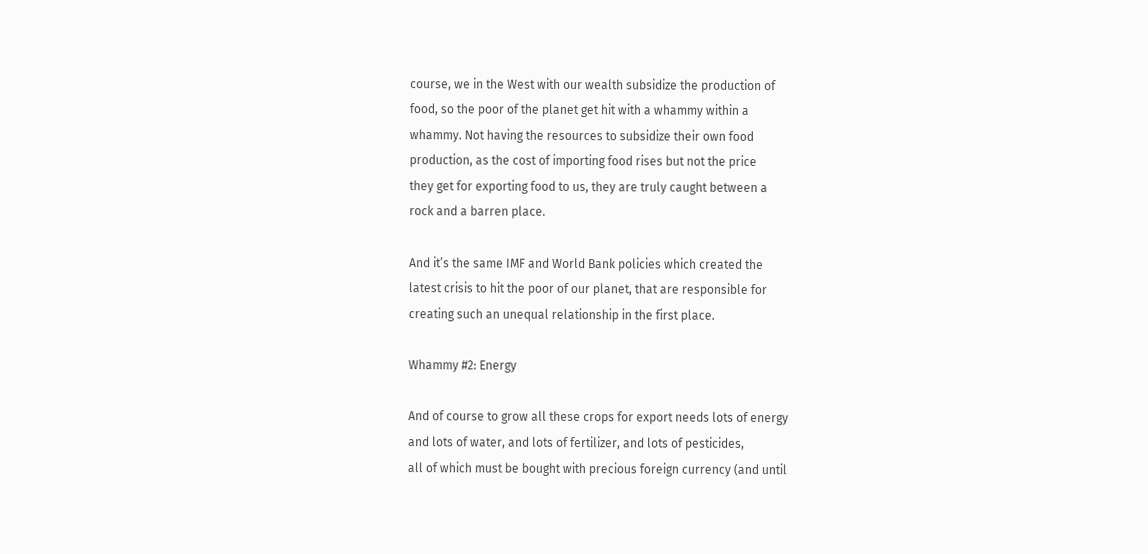course, we in the West with our wealth subsidize the production of
food, so the poor of the planet get hit with a whammy within a
whammy. Not having the resources to subsidize their own food
production, as the cost of importing food rises but not the price
they get for exporting food to us, they are truly caught between a
rock and a barren place.

And it’s the same IMF and World Bank policies which created the
latest crisis to hit the poor of our planet, that are responsible for
creating such an unequal relationship in the first place.

Whammy #2: Energy

And of course to grow all these crops for export needs lots of energy
and lots of water, and lots of fertilizer, and lots of pesticides,
all of which must be bought with precious foreign currency (and until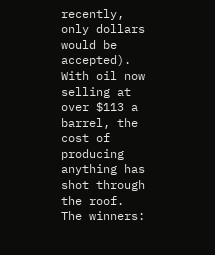recently, only dollars would be accepted). With oil now selling at
over $113 a barrel, the cost of producing anything has shot through
the roof. The winners: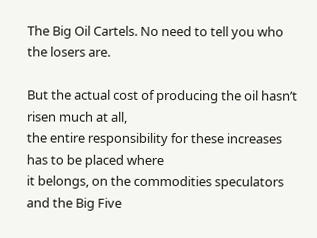The Big Oil Cartels. No need to tell you who
the losers are.

But the actual cost of producing the oil hasn’t risen much at all,
the entire responsibility for these increases has to be placed where
it belongs, on the commodities speculators and the Big Five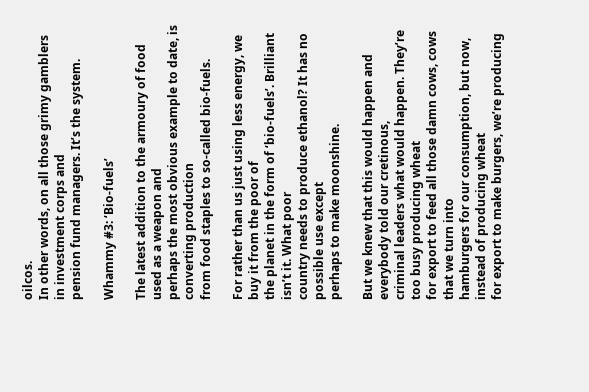oilcos.
In other words, on all those grimy gamblers in investment corps and
pension fund managers. It’s the system.

Whammy #3: ‘Bio-fuels’

The latest addition to the armoury of food used as a weapon and
perhaps the most obvious example to date, is converting production
from food staples to so-called bio-fuels.

For rather than us just using less energy, we buy it from the poor of
the planet in the form of ‘bio-fuels’. Brilliant isn’t it. What poor
country needs to produce ethanol? It has no possible use except
perhaps to make moonshine.

But we knew that this would happen and everybody told our cretinous,
criminal leaders what would happen. They’re too busy producing wheat
for export to feed all those damn cows, cows that we turn into
hamburgers for our consumption, but now, instead of producing wheat
for export to make burgers, we’re producing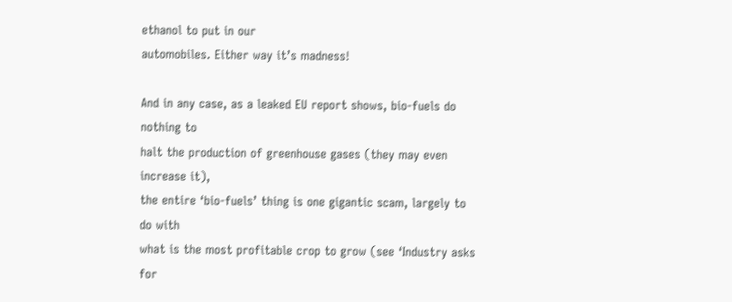ethanol to put in our
automobiles. Either way it’s madness!

And in any case, as a leaked EU report shows, bio-fuels do nothing to
halt the production of greenhouse gases (they may even increase it),
the entire ‘bio-fuels’ thing is one gigantic scam, largely to do with
what is the most profitable crop to grow (see ‘Industry asks for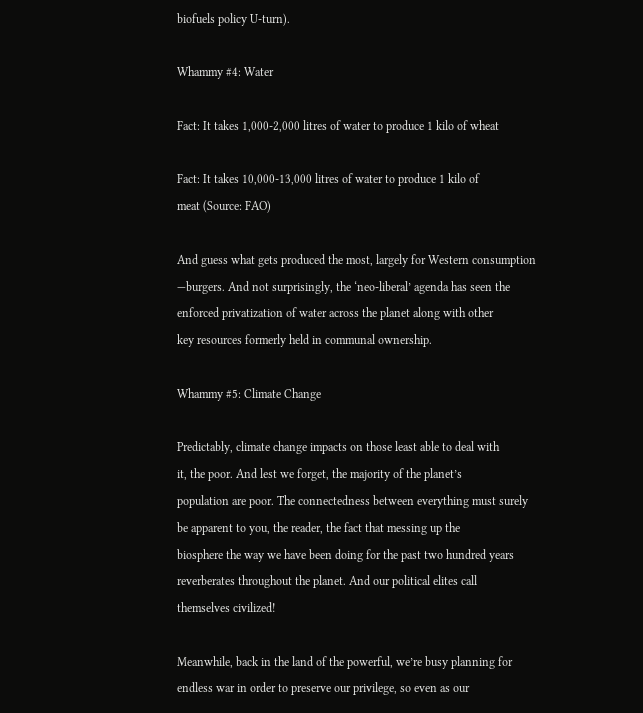biofuels policy U-turn).

Whammy #4: Water

Fact: It takes 1,000-2,000 litres of water to produce 1 kilo of wheat

Fact: It takes 10,000-13,000 litres of water to produce 1 kilo of
meat (Source: FAO)

And guess what gets produced the most, largely for Western consumption
—burgers. And not surprisingly, the ‘neo-liberal’ agenda has seen the
enforced privatization of water across the planet along with other
key resources formerly held in communal ownership.

Whammy #5: Climate Change

Predictably, climate change impacts on those least able to deal with
it, the poor. And lest we forget, the majority of the planet’s
population are poor. The connectedness between everything must surely
be apparent to you, the reader, the fact that messing up the
biosphere the way we have been doing for the past two hundred years
reverberates throughout the planet. And our political elites call
themselves civilized!

Meanwhile, back in the land of the powerful, we’re busy planning for
endless war in order to preserve our privilege, so even as our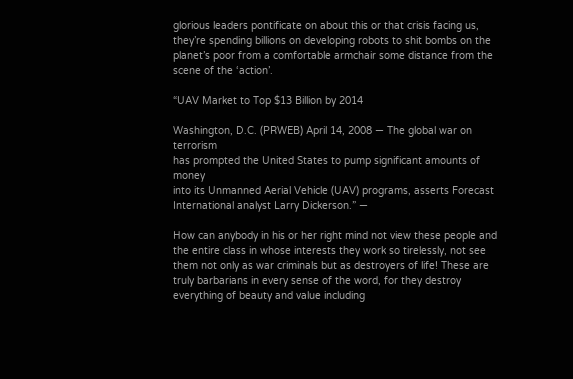glorious leaders pontificate on about this or that crisis facing us,
they’re spending billions on developing robots to shit bombs on the
planet’s poor from a comfortable armchair some distance from the
scene of the ‘action’.

“UAV Market to Top $13 Billion by 2014

Washington, D.C. (PRWEB) April 14, 2008 — The global war on terrorism
has prompted the United States to pump significant amounts of money
into its Unmanned Aerial Vehicle (UAV) programs, asserts Forecast
International analyst Larry Dickerson.” —

How can anybody in his or her right mind not view these people and
the entire class in whose interests they work so tirelessly, not see
them not only as war criminals but as destroyers of life! These are
truly barbarians in every sense of the word, for they destroy
everything of beauty and value including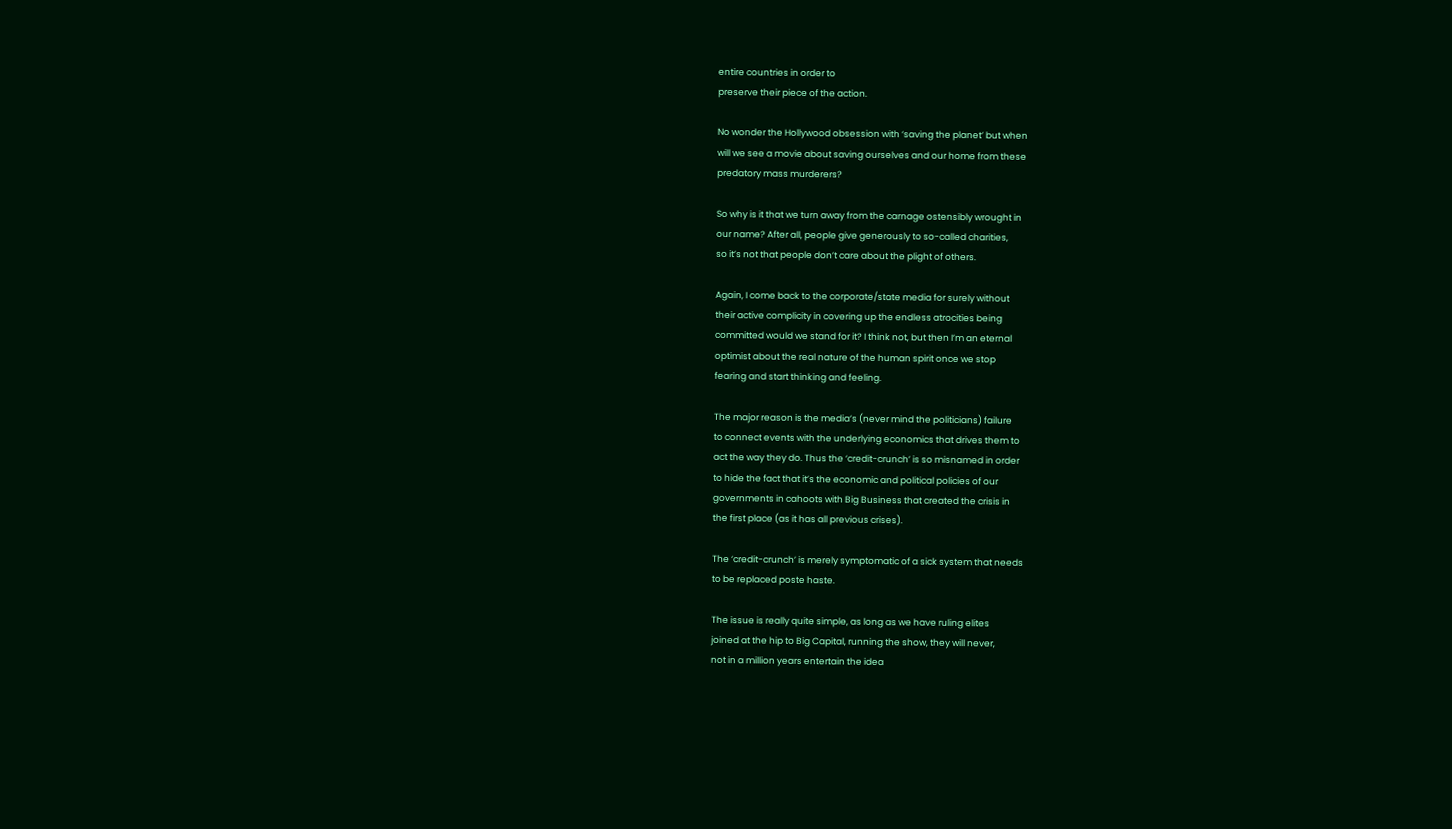entire countries in order to
preserve their piece of the action.

No wonder the Hollywood obsession with ‘saving the planet’ but when
will we see a movie about saving ourselves and our home from these
predatory mass murderers?

So why is it that we turn away from the carnage ostensibly wrought in
our name? After all, people give generously to so-called charities,
so it’s not that people don’t care about the plight of others.

Again, I come back to the corporate/state media for surely without
their active complicity in covering up the endless atrocities being
committed would we stand for it? I think not, but then I’m an eternal
optimist about the real nature of the human spirit once we stop
fearing and start thinking and feeling.

The major reason is the media’s (never mind the politicians) failure
to connect events with the underlying economics that drives them to
act the way they do. Thus the ‘credit-crunch’ is so misnamed in order
to hide the fact that it’s the economic and political policies of our
governments in cahoots with Big Business that created the crisis in
the first place (as it has all previous crises).

The ‘credit-crunch’ is merely symptomatic of a sick system that needs
to be replaced poste haste.

The issue is really quite simple, as long as we have ruling elites
joined at the hip to Big Capital, running the show, they will never,
not in a million years entertain the idea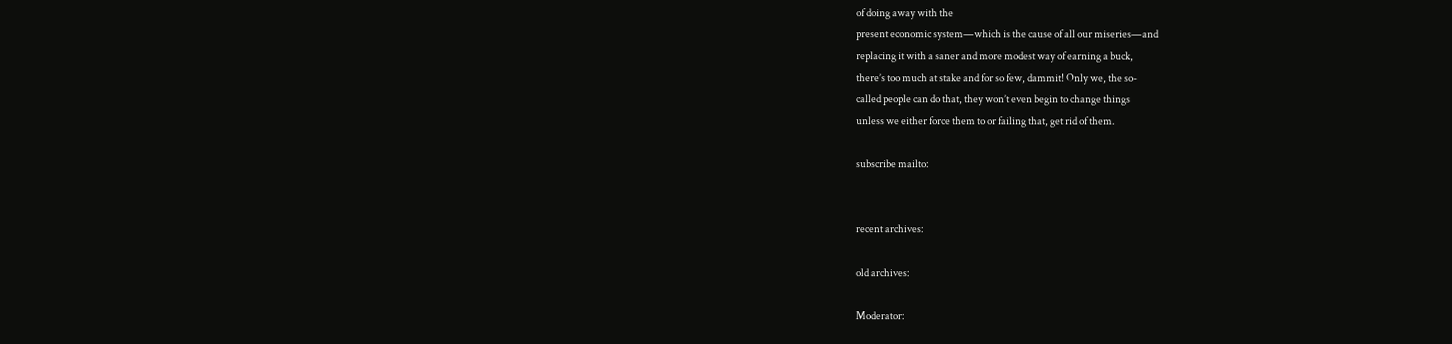of doing away with the
present economic system—which is the cause of all our miseries—and
replacing it with a saner and more modest way of earning a buck,
there’s too much at stake and for so few, dammit! Only we, the so-
called people can do that, they won’t even begin to change things
unless we either force them to or failing that, get rid of them.

subscribe mailto:


recent archives:

old archives:

Moderator: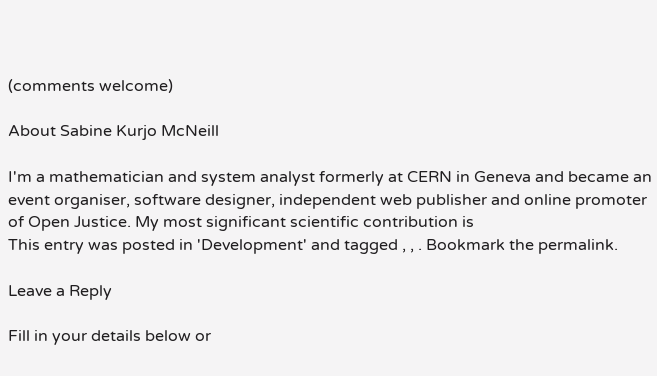(comments welcome)

About Sabine Kurjo McNeill

I'm a mathematician and system analyst formerly at CERN in Geneva and became an event organiser, software designer, independent web publisher and online promoter of Open Justice. My most significant scientific contribution is
This entry was posted in 'Development' and tagged , , . Bookmark the permalink.

Leave a Reply

Fill in your details below or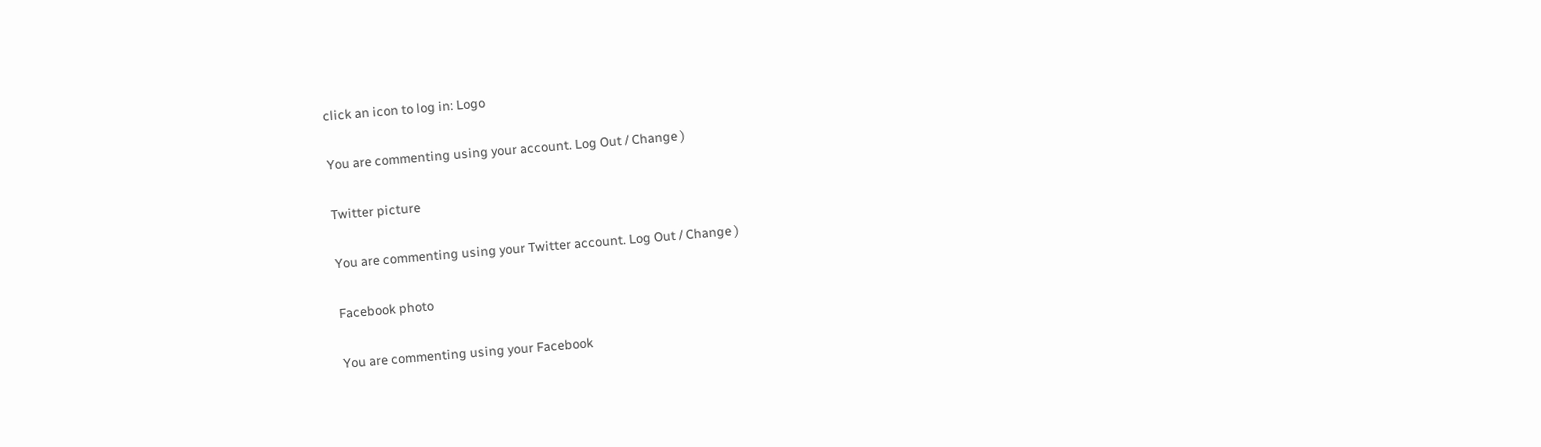click an icon to log in: Logo

You are commenting using your account. Log Out / Change )

Twitter picture

You are commenting using your Twitter account. Log Out / Change )

Facebook photo

You are commenting using your Facebook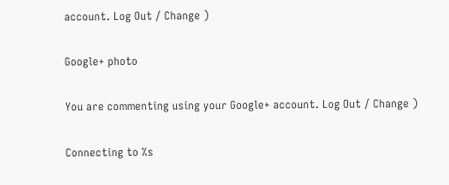account. Log Out / Change )

Google+ photo

You are commenting using your Google+ account. Log Out / Change )

Connecting to %s